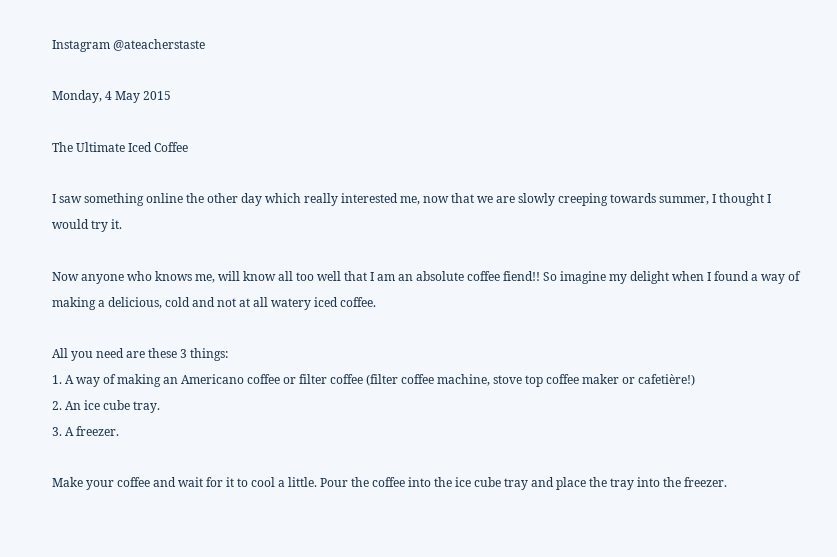Instagram @ateacherstaste

Monday, 4 May 2015

The Ultimate Iced Coffee

I saw something online the other day which really interested me, now that we are slowly creeping towards summer, I thought I would try it.

Now anyone who knows me, will know all too well that I am an absolute coffee fiend!! So imagine my delight when I found a way of making a delicious, cold and not at all watery iced coffee.

All you need are these 3 things:
1. A way of making an Americano coffee or filter coffee (filter coffee machine, stove top coffee maker or cafetière!)
2. An ice cube tray.
3. A freezer.

Make your coffee and wait for it to cool a little. Pour the coffee into the ice cube tray and place the tray into the freezer.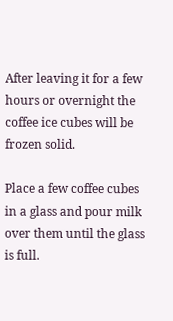After leaving it for a few hours or overnight the coffee ice cubes will be frozen solid.

Place a few coffee cubes in a glass and pour milk over them until the glass is full.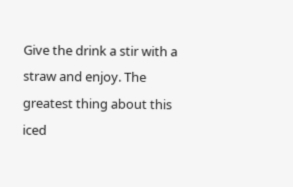Give the drink a stir with a straw and enjoy. The greatest thing about this iced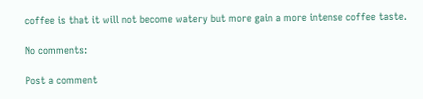coffee is that it will not become watery but more gain a more intense coffee taste.

No comments:

Post a comment